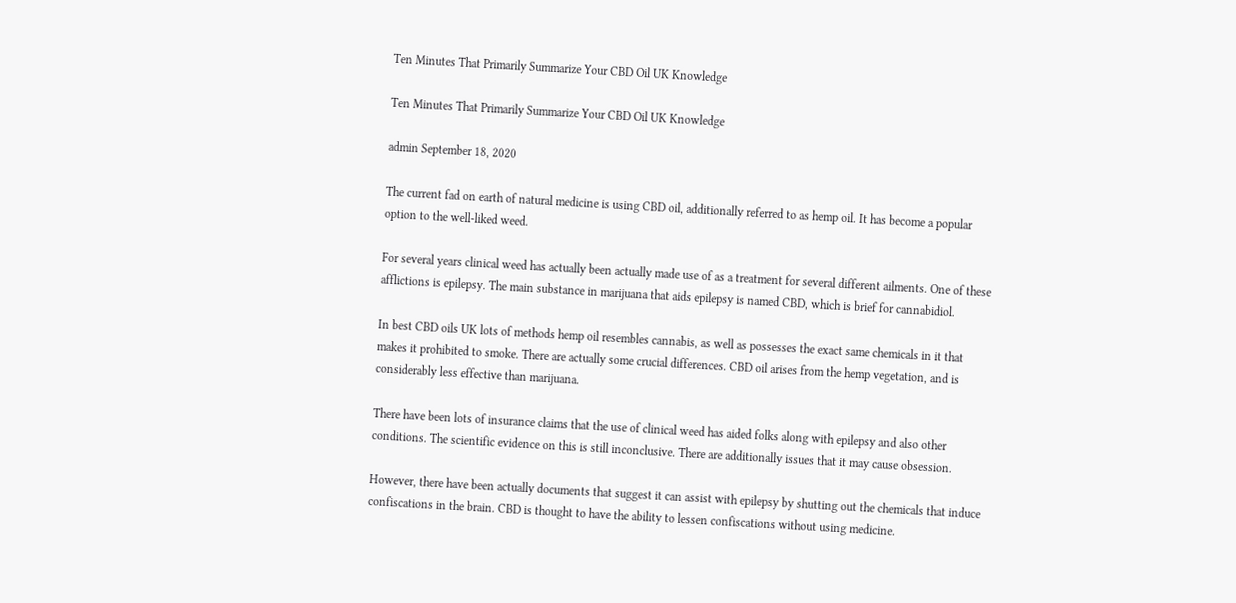Ten Minutes That Primarily Summarize Your CBD Oil UK Knowledge

Ten Minutes That Primarily Summarize Your CBD Oil UK Knowledge

admin September 18, 2020

The current fad on earth of natural medicine is using CBD oil, additionally referred to as hemp oil. It has become a popular option to the well-liked weed.

For several years clinical weed has actually been actually made use of as a treatment for several different ailments. One of these afflictions is epilepsy. The main substance in marijuana that aids epilepsy is named CBD, which is brief for cannabidiol.

In best CBD oils UK lots of methods hemp oil resembles cannabis, as well as possesses the exact same chemicals in it that makes it prohibited to smoke. There are actually some crucial differences. CBD oil arises from the hemp vegetation, and is considerably less effective than marijuana.

There have been lots of insurance claims that the use of clinical weed has aided folks along with epilepsy and also other conditions. The scientific evidence on this is still inconclusive. There are additionally issues that it may cause obsession.

However, there have been actually documents that suggest it can assist with epilepsy by shutting out the chemicals that induce confiscations in the brain. CBD is thought to have the ability to lessen confiscations without using medicine.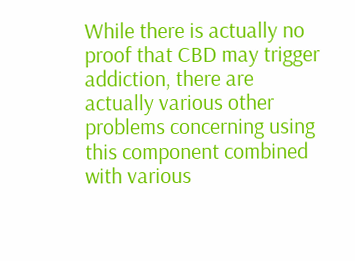While there is actually no proof that CBD may trigger addiction, there are actually various other problems concerning using this component combined with various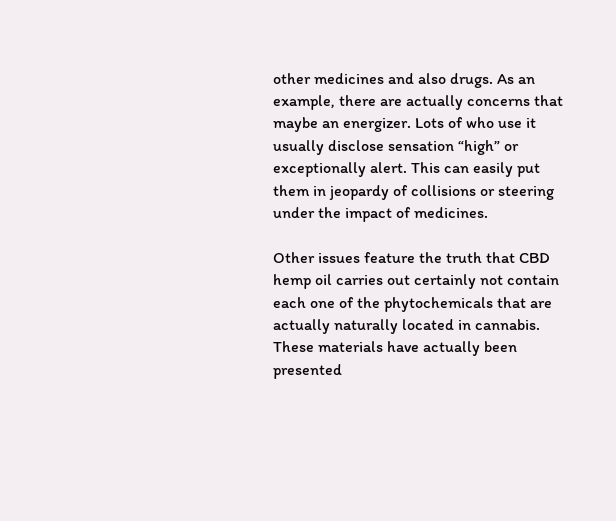other medicines and also drugs. As an example, there are actually concerns that maybe an energizer. Lots of who use it usually disclose sensation “high” or exceptionally alert. This can easily put them in jeopardy of collisions or steering under the impact of medicines.

Other issues feature the truth that CBD hemp oil carries out certainly not contain each one of the phytochemicals that are actually naturally located in cannabis. These materials have actually been presented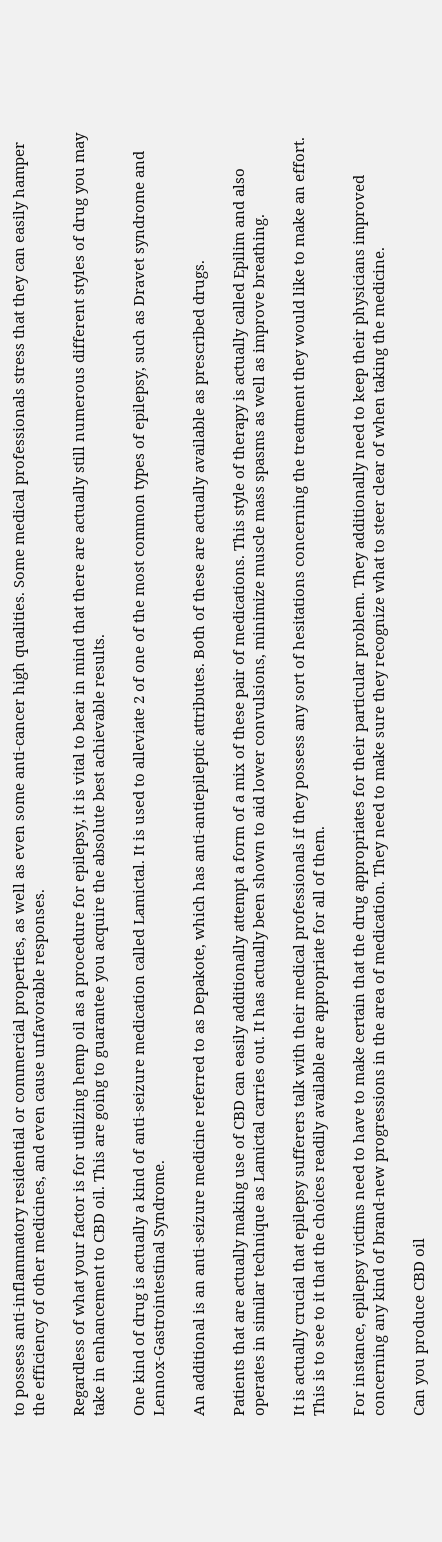to possess anti-inflammatory residential or commercial properties, as well as even some anti-cancer high qualities. Some medical professionals stress that they can easily hamper the efficiency of other medicines, and even cause unfavorable responses.

Regardless of what your factor is for utilizing hemp oil as a procedure for epilepsy, it is vital to bear in mind that there are actually still numerous different styles of drug you may take in enhancement to CBD oil. This are going to guarantee you acquire the absolute best achievable results.

One kind of drug is actually a kind of anti-seizure medication called Lamictal. It is used to alleviate 2 of one of the most common types of epilepsy, such as Dravet syndrome and Lennox-Gastrointestinal Syndrome.

An additional is an anti-seizure medicine referred to as Depakote, which has anti-antiepileptic attributes. Both of these are actually available as prescribed drugs.

Patients that are actually making use of CBD can easily additionally attempt a form of a mix of these pair of medications. This style of therapy is actually called Epilim and also operates in similar technique as Lamictal carries out. It has actually been shown to aid lower convulsions, minimize muscle mass spasms as well as improve breathing.

It is actually crucial that epilepsy sufferers talk with their medical professionals if they possess any sort of hesitations concerning the treatment they would like to make an effort. This is to see to it that the choices readily available are appropriate for all of them.

For instance, epilepsy victims need to have to make certain that the drug appropriates for their particular problem. They additionally need to keep their physicians improved concerning any kind of brand-new progressions in the area of medication. They need to make sure they recognize what to steer clear of when taking the medicine.

Can you produce CBD oil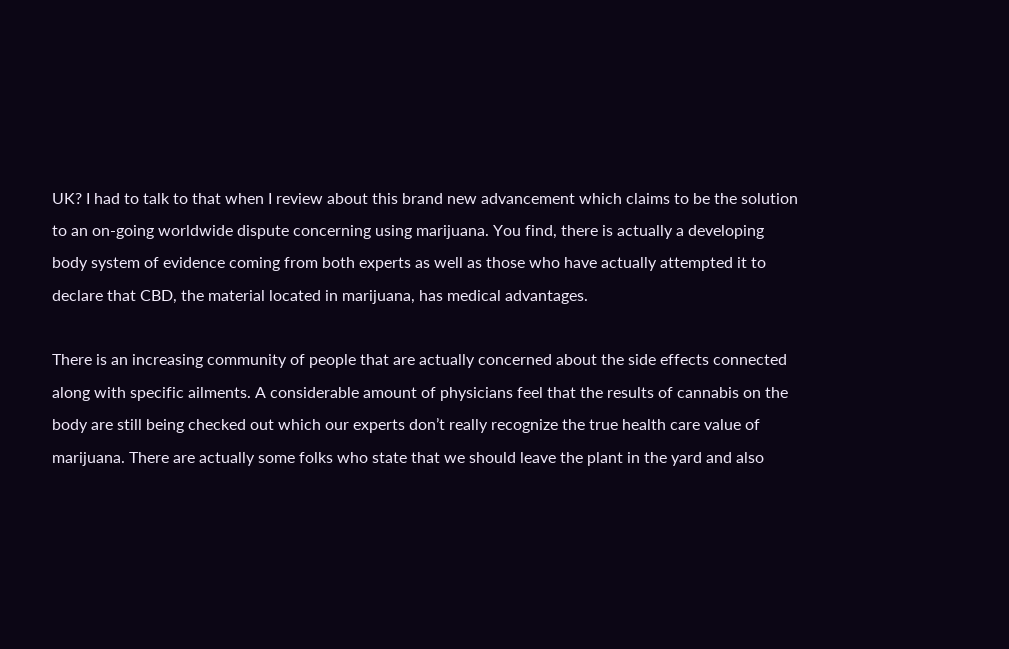UK? I had to talk to that when I review about this brand new advancement which claims to be the solution to an on-going worldwide dispute concerning using marijuana. You find, there is actually a developing body system of evidence coming from both experts as well as those who have actually attempted it to declare that CBD, the material located in marijuana, has medical advantages.

There is an increasing community of people that are actually concerned about the side effects connected along with specific ailments. A considerable amount of physicians feel that the results of cannabis on the body are still being checked out which our experts don’t really recognize the true health care value of marijuana. There are actually some folks who state that we should leave the plant in the yard and also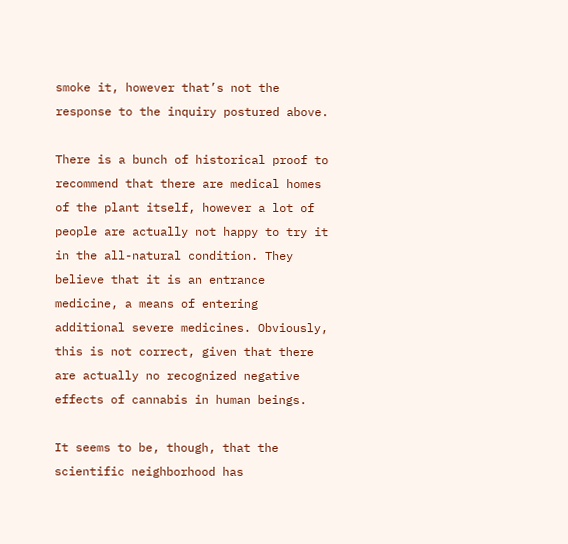smoke it, however that’s not the response to the inquiry postured above.

There is a bunch of historical proof to recommend that there are medical homes of the plant itself, however a lot of people are actually not happy to try it in the all-natural condition. They believe that it is an entrance medicine, a means of entering additional severe medicines. Obviously, this is not correct, given that there are actually no recognized negative effects of cannabis in human beings.

It seems to be, though, that the scientific neighborhood has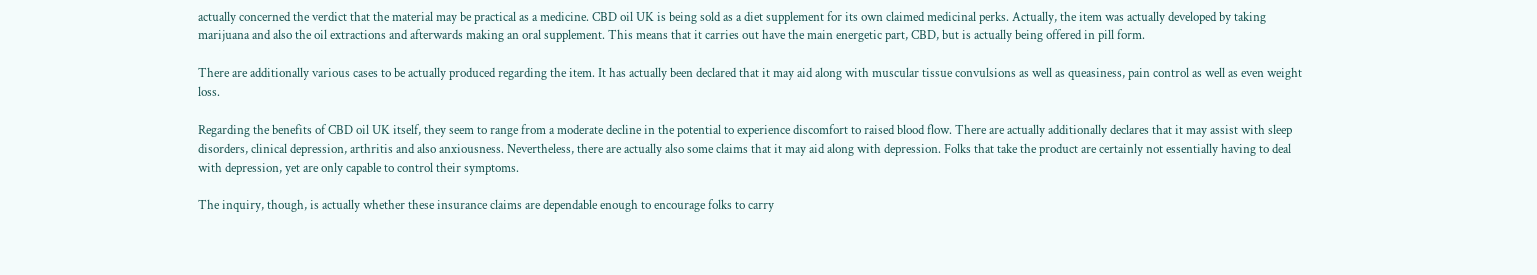actually concerned the verdict that the material may be practical as a medicine. CBD oil UK is being sold as a diet supplement for its own claimed medicinal perks. Actually, the item was actually developed by taking marijuana and also the oil extractions and afterwards making an oral supplement. This means that it carries out have the main energetic part, CBD, but is actually being offered in pill form.

There are additionally various cases to be actually produced regarding the item. It has actually been declared that it may aid along with muscular tissue convulsions as well as queasiness, pain control as well as even weight loss.

Regarding the benefits of CBD oil UK itself, they seem to range from a moderate decline in the potential to experience discomfort to raised blood flow. There are actually additionally declares that it may assist with sleep disorders, clinical depression, arthritis and also anxiousness. Nevertheless, there are actually also some claims that it may aid along with depression. Folks that take the product are certainly not essentially having to deal with depression, yet are only capable to control their symptoms.

The inquiry, though, is actually whether these insurance claims are dependable enough to encourage folks to carry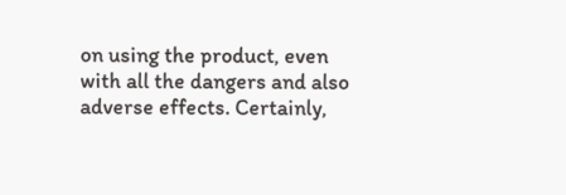on using the product, even with all the dangers and also adverse effects. Certainly,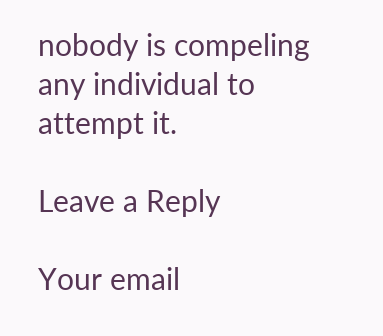nobody is compeling any individual to attempt it.

Leave a Reply

Your email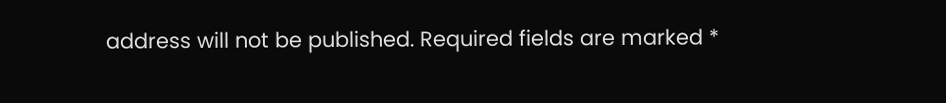address will not be published. Required fields are marked *